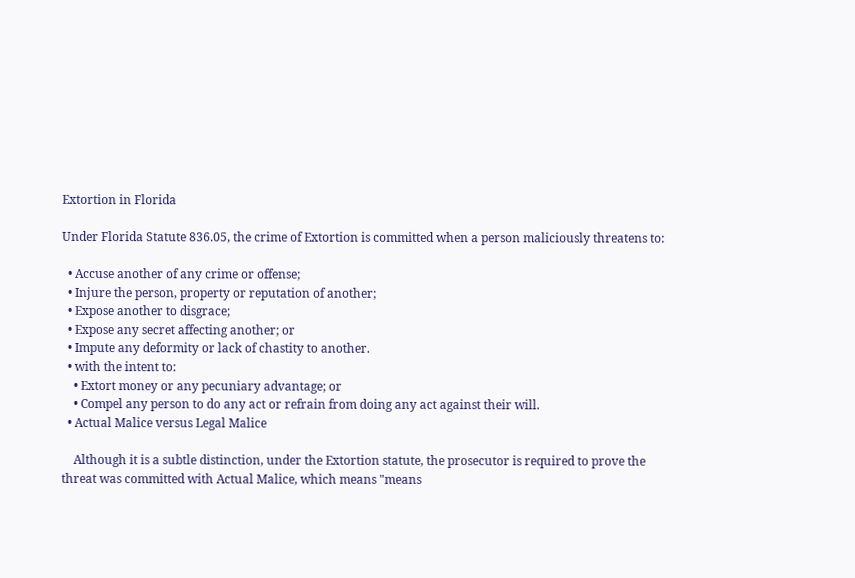Extortion in Florida

Under Florida Statute 836.05, the crime of Extortion is committed when a person maliciously threatens to:

  • Accuse another of any crime or offense;
  • Injure the person, property or reputation of another;
  • Expose another to disgrace;
  • Expose any secret affecting another; or
  • Impute any deformity or lack of chastity to another.
  • with the intent to:
    • Extort money or any pecuniary advantage; or
    • Compel any person to do any act or refrain from doing any act against their will.
  • Actual Malice versus Legal Malice

    Although it is a subtle distinction, under the Extortion statute, the prosecutor is required to prove the threat was committed with Actual Malice, which means "means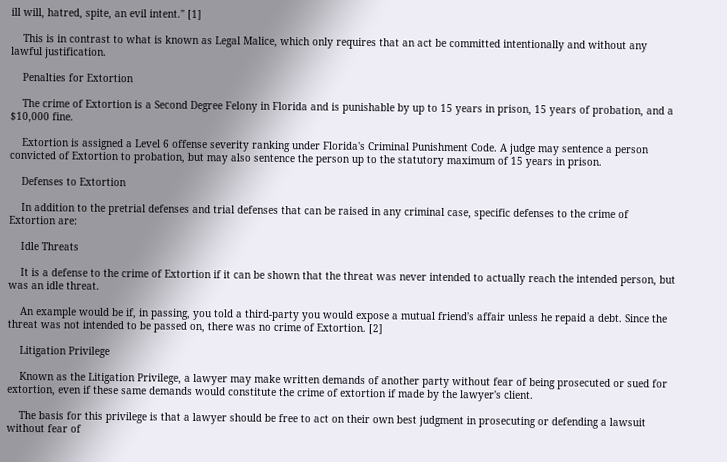ill will, hatred, spite, an evil intent." [1]

    This is in contrast to what is known as Legal Malice, which only requires that an act be committed intentionally and without any lawful justification.

    Penalties for Extortion

    The crime of Extortion is a Second Degree Felony in Florida and is punishable by up to 15 years in prison, 15 years of probation, and a $10,000 fine.

    Extortion is assigned a Level 6 offense severity ranking under Florida's Criminal Punishment Code. A judge may sentence a person convicted of Extortion to probation, but may also sentence the person up to the statutory maximum of 15 years in prison.

    Defenses to Extortion

    In addition to the pretrial defenses and trial defenses that can be raised in any criminal case, specific defenses to the crime of Extortion are:

    Idle Threats

    It is a defense to the crime of Extortion if it can be shown that the threat was never intended to actually reach the intended person, but was an idle threat.

    An example would be if, in passing, you told a third-party you would expose a mutual friend's affair unless he repaid a debt. Since the threat was not intended to be passed on, there was no crime of Extortion. [2]

    Litigation Privilege

    Known as the Litigation Privilege, a lawyer may make written demands of another party without fear of being prosecuted or sued for extortion, even if these same demands would constitute the crime of extortion if made by the lawyer's client.

    The basis for this privilege is that a lawyer should be free to act on their own best judgment in prosecuting or defending a lawsuit without fear of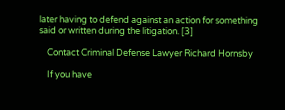later having to defend against an action for something said or written during the litigation. [3]

    Contact Criminal Defense Lawyer Richard Hornsby

    If you have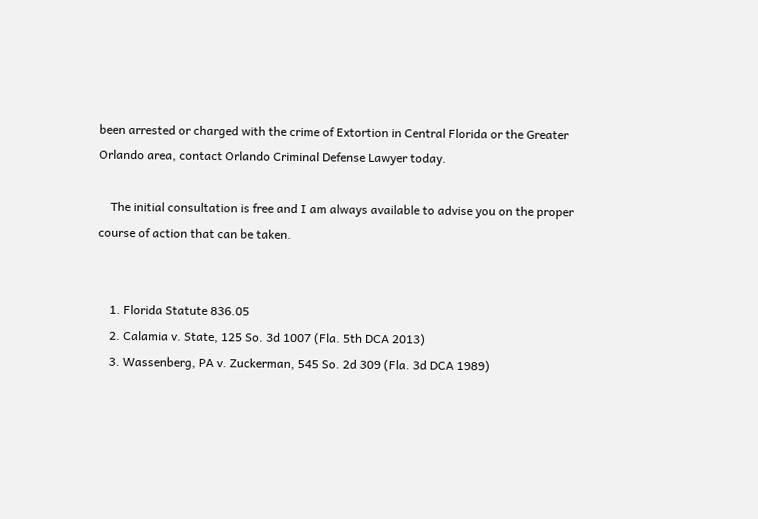been arrested or charged with the crime of Extortion in Central Florida or the Greater Orlando area, contact Orlando Criminal Defense Lawyer today.

    The initial consultation is free and I am always available to advise you on the proper course of action that can be taken.


    1. Florida Statute 836.05
    2. Calamia v. State, 125 So. 3d 1007 (Fla. 5th DCA 2013)
    3. Wassenberg, PA v. Zuckerman, 545 So. 2d 309 (Fla. 3d DCA 1989)